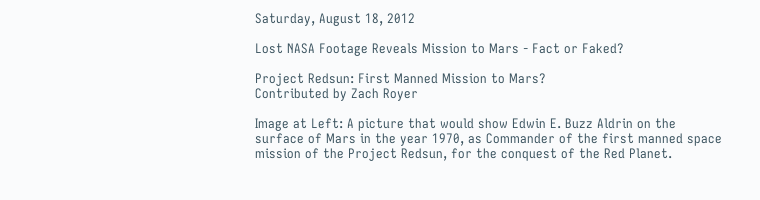Saturday, August 18, 2012

Lost NASA Footage Reveals Mission to Mars - Fact or Faked?

Project Redsun: First Manned Mission to Mars?
Contributed by Zach Royer

Image at Left: A picture that would show Edwin E. Buzz Aldrin on the surface of Mars in the year 1970, as Commander of the first manned space mission of the Project Redsun, for the conquest of the Red Planet.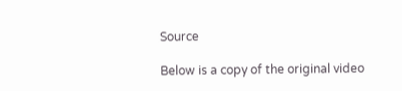Source

Below is a copy of the original video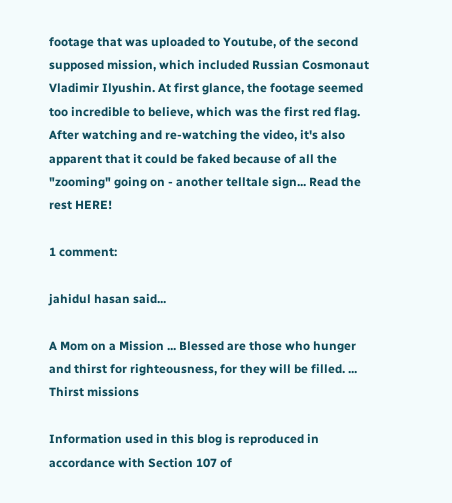footage that was uploaded to Youtube, of the second supposed mission, which included Russian Cosmonaut Vladimir Ilyushin. At first glance, the footage seemed too incredible to believe, which was the first red flag. After watching and re-watching the video, it's also apparent that it could be faked because of all the "zooming" going on - another telltale sign... Read the rest HERE!

1 comment:

jahidul hasan said...

A Mom on a Mission ... Blessed are those who hunger and thirst for righteousness, for they will be filled. ...
Thirst missions

Information used in this blog is reproduced in accordance with Section 107 of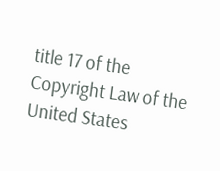title 17 of the Copyright Law of the United States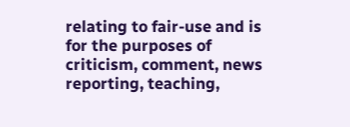relating to fair-use and is for the purposes of criticism, comment, news reporting, teaching,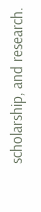scholarship, and research.